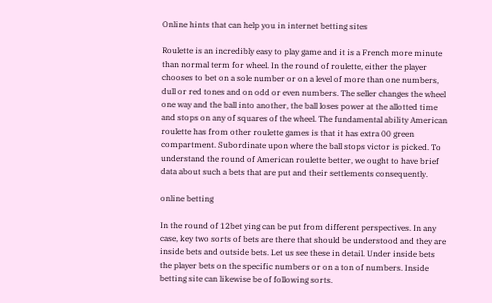Online hints that can help you in internet betting sites

Roulette is an incredibly easy to play game and it is a French more minute than normal term for wheel. In the round of roulette, either the player chooses to bet on a sole number or on a level of more than one numbers, dull or red tones and on odd or even numbers. The seller changes the wheel one way and the ball into another, the ball loses power at the allotted time and stops on any of squares of the wheel. The fundamental ability American roulette has from other roulette games is that it has extra 00 green compartment. Subordinate upon where the ball stops victor is picked. To understand the round of American roulette better, we ought to have brief data about such a bets that are put and their settlements consequently.

online betting

In the round of 12bet ying can be put from different perspectives. In any case, key two sorts of bets are there that should be understood and they are inside bets and outside bets. Let us see these in detail. Under inside bets the player bets on the specific numbers or on a ton of numbers. Inside betting site can likewise be of following sorts.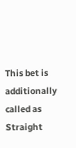This bet is additionally called as Straight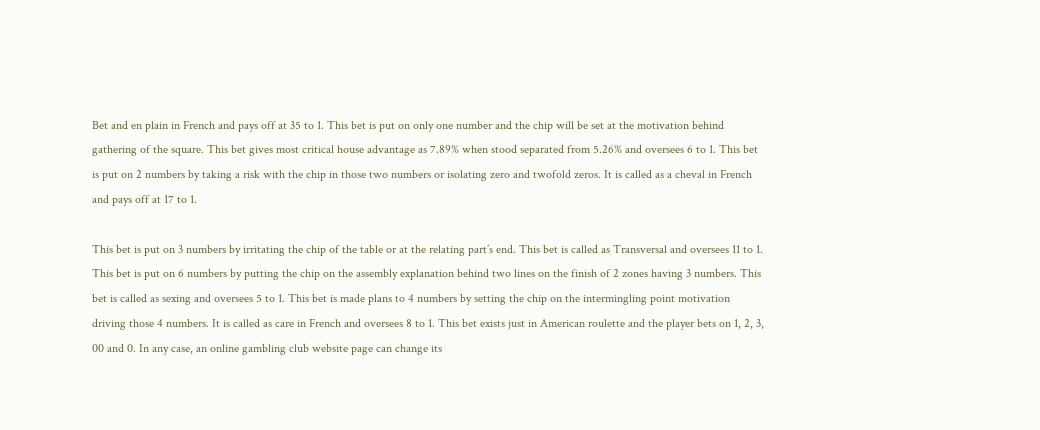Bet and en plain in French and pays off at 35 to 1. This bet is put on only one number and the chip will be set at the motivation behind gathering of the square. This bet gives most critical house advantage as 7.89% when stood separated from 5.26% and oversees 6 to 1. This bet is put on 2 numbers by taking a risk with the chip in those two numbers or isolating zero and twofold zeros. It is called as a cheval in French and pays off at 17 to 1.

This bet is put on 3 numbers by irritating the chip of the table or at the relating part’s end. This bet is called as Transversal and oversees 11 to 1. This bet is put on 6 numbers by putting the chip on the assembly explanation behind two lines on the finish of 2 zones having 3 numbers. This bet is called as sexing and oversees 5 to 1. This bet is made plans to 4 numbers by setting the chip on the intermingling point motivation driving those 4 numbers. It is called as care in French and oversees 8 to 1. This bet exists just in American roulette and the player bets on 1, 2, 3, 00 and 0. In any case, an online gambling club website page can change its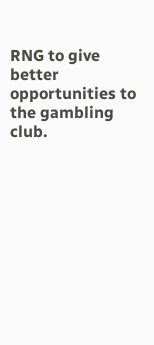RNG to give better opportunities to the gambling club.